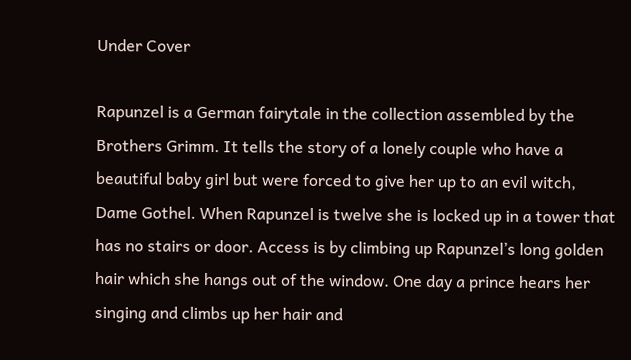Under Cover

Rapunzel is a German fairytale in the collection assembled by the Brothers Grimm. It tells the story of a lonely couple who have a beautiful baby girl but were forced to give her up to an evil witch, Dame Gothel. When Rapunzel is twelve she is locked up in a tower that has no stairs or door. Access is by climbing up Rapunzel’s long golden hair which she hangs out of the window. One day a prince hears her singing and climbs up her hair and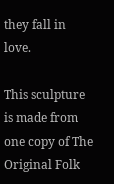they fall in love.

This sculpture is made from one copy of The Original Folk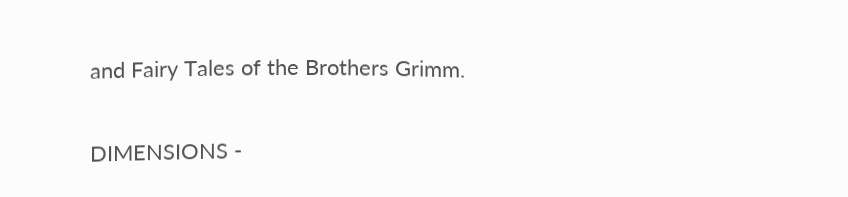and Fairy Tales of the Brothers Grimm.

DIMENSIONS -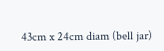43cm x 24cm diam (bell jar)